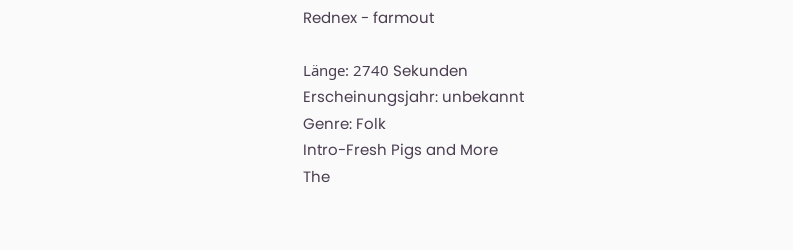Rednex - farmout

Länge: 2740 Sekunden
Erscheinungsjahr: unbekannt
Genre: Folk
Intro-Fresh Pigs and More
The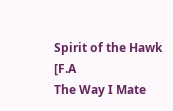Spirit of the Hawk [F.A
The Way I Mate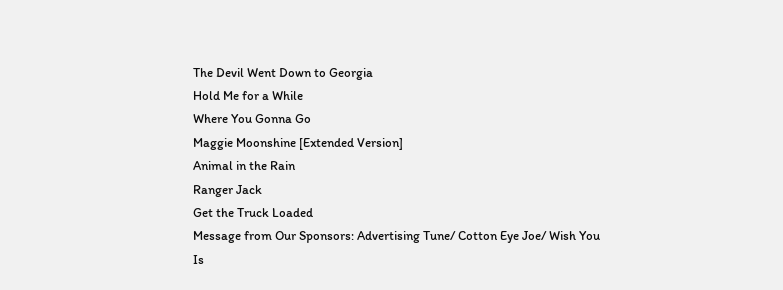The Devil Went Down to Georgia
Hold Me for a While
Where You Gonna Go
Maggie Moonshine [Extended Version]
Animal in the Rain
Ranger Jack
Get the Truck Loaded
Message from Our Sponsors: Advertising Tune/ Cotton Eye Joe/ Wish You
Is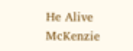He Alive
McKenzie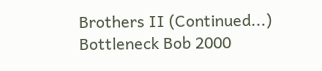Brothers II (Continued...)
Bottleneck Bob 2000